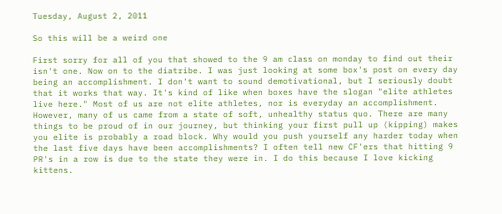Tuesday, August 2, 2011

So this will be a weird one

First sorry for all of you that showed to the 9 am class on monday to find out their isn't one. Now on to the diatribe. I was just looking at some box's post on every day being an accomplishment. I don't want to sound demotivational, but I seriously doubt that it works that way. It's kind of like when boxes have the slogan "elite athletes live here." Most of us are not elite athletes, nor is everyday an accomplishment. However, many of us came from a state of soft, unhealthy status quo. There are many things to be proud of in our journey, but thinking your first pull up (kipping) makes you elite is probably a road block. Why would you push yourself any harder today when the last five days have been accomplishments? I often tell new CF'ers that hitting 9 PR's in a row is due to the state they were in. I do this because I love kicking kittens.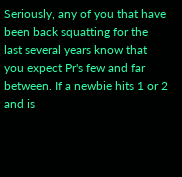Seriously, any of you that have been back squatting for the last several years know that you expect Pr's few and far between. If a newbie hits 1 or 2 and is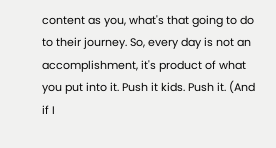content as you, what's that going to do to their journey. So, every day is not an accomplishment, it's product of what you put into it. Push it kids. Push it. (And if I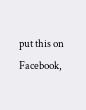put this on Facebook,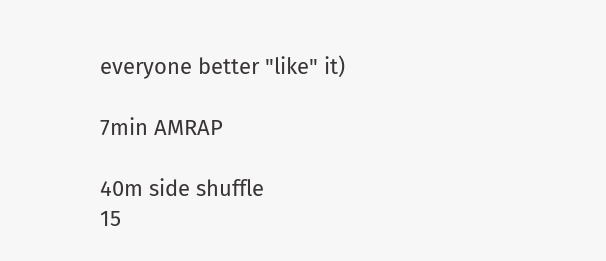everyone better "like" it)

7min AMRAP

40m side shuffle
15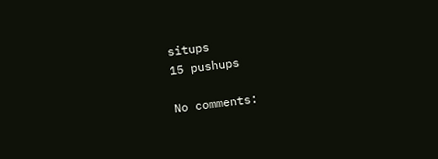situps
15 pushups

No comments: